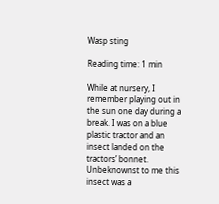Wasp sting

Reading time: 1 min

While at nursery, I remember playing out in the sun one day during a break. I was on a blue plastic tractor and an insect landed on the tractors’ bonnet. Unbeknownst to me this insect was a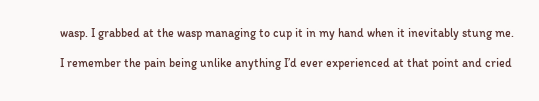wasp. I grabbed at the wasp managing to cup it in my hand when it inevitably stung me.

I remember the pain being unlike anything I’d ever experienced at that point and cried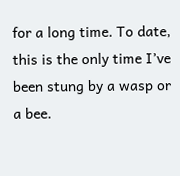for a long time. To date, this is the only time I’ve been stung by a wasp or a bee.